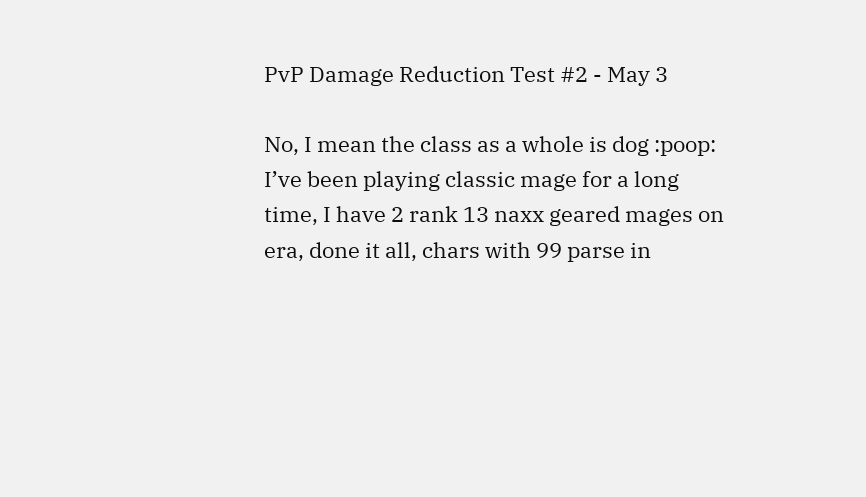PvP Damage Reduction Test #2 - May 3

No, I mean the class as a whole is dog :poop:
I’ve been playing classic mage for a long time, I have 2 rank 13 naxx geared mages on era, done it all, chars with 99 parse in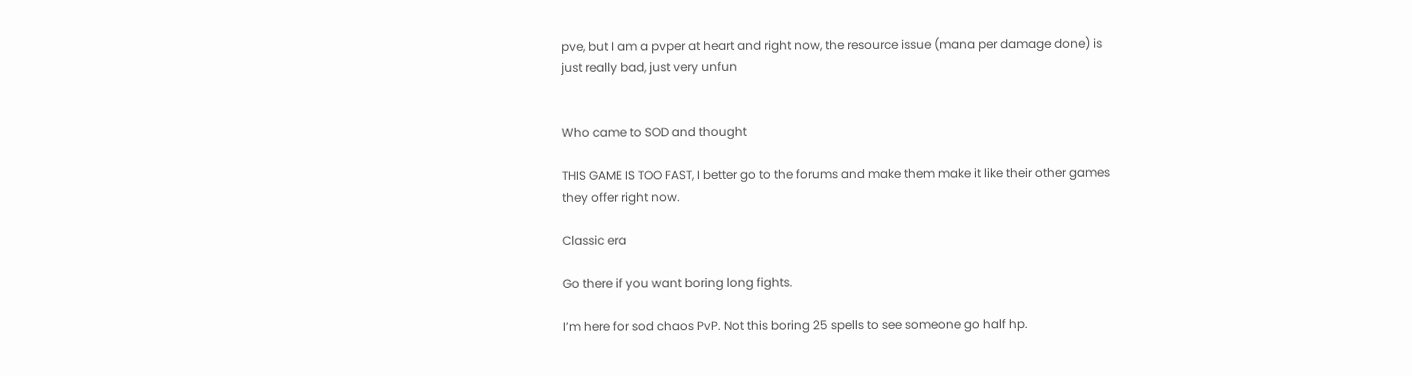pve, but I am a pvper at heart and right now, the resource issue (mana per damage done) is just really bad, just very unfun


Who came to SOD and thought

THIS GAME IS TOO FAST, I better go to the forums and make them make it like their other games they offer right now.

Classic era

Go there if you want boring long fights.

I’m here for sod chaos PvP. Not this boring 25 spells to see someone go half hp.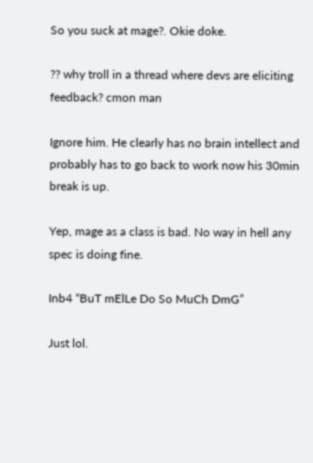So you suck at mage?. Okie doke.

?? why troll in a thread where devs are eliciting feedback? cmon man

Ignore him. He clearly has no brain intellect and probably has to go back to work now his 30min break is up.

Yep, mage as a class is bad. No way in hell any spec is doing fine.

Inb4 “BuT mElLe Do So MuCh DmG”

Just lol.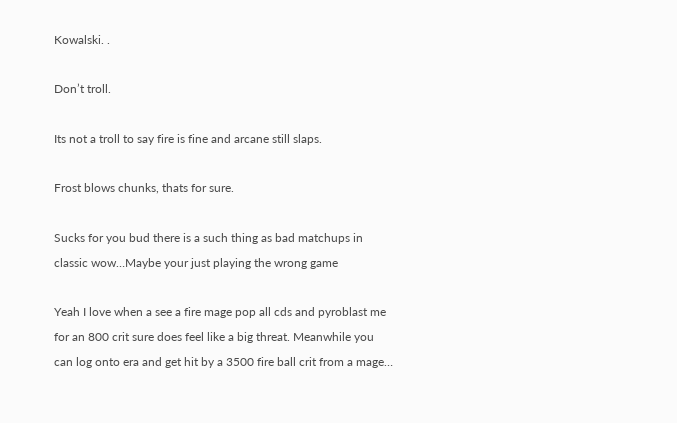Kowalski. .

Don’t troll.

Its not a troll to say fire is fine and arcane still slaps.

Frost blows chunks, thats for sure.

Sucks for you bud there is a such thing as bad matchups in classic wow…Maybe your just playing the wrong game

Yeah I love when a see a fire mage pop all cds and pyroblast me for an 800 crit sure does feel like a big threat. Meanwhile you can log onto era and get hit by a 3500 fire ball crit from a mage…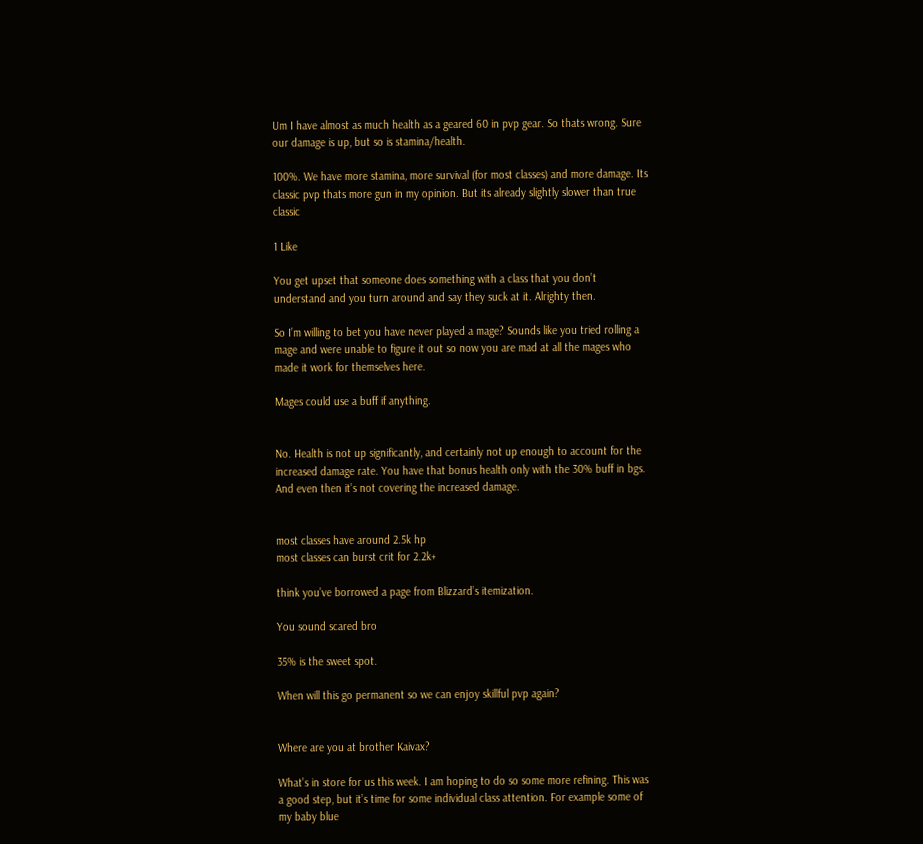Um I have almost as much health as a geared 60 in pvp gear. So thats wrong. Sure our damage is up, but so is stamina/health.

100%. We have more stamina, more survival (for most classes) and more damage. Its classic pvp thats more gun in my opinion. But its already slightly slower than true classic

1 Like

You get upset that someone does something with a class that you don’t understand and you turn around and say they suck at it. Alrighty then.

So I’m willing to bet you have never played a mage? Sounds like you tried rolling a mage and were unable to figure it out so now you are mad at all the mages who made it work for themselves here.

Mages could use a buff if anything.


No. Health is not up significantly, and certainly not up enough to account for the increased damage rate. You have that bonus health only with the 30% buff in bgs. And even then it’s not covering the increased damage.


most classes have around 2.5k hp
most classes can burst crit for 2.2k+

think you’ve borrowed a page from Blizzard’s itemization.

You sound scared bro

35% is the sweet spot.

When will this go permanent so we can enjoy skillful pvp again?


Where are you at brother Kaivax?

What’s in store for us this week. I am hoping to do so some more refining. This was a good step, but it’s time for some individual class attention. For example some of my baby blue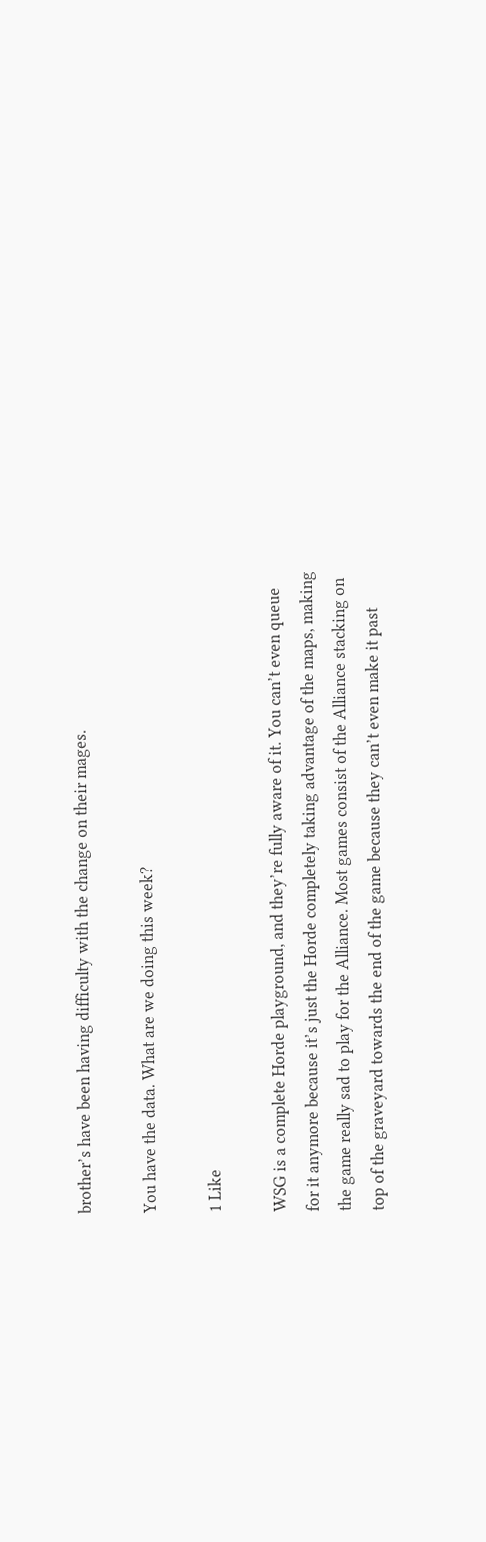brother’s have been having difficulty with the change on their mages.

You have the data. What are we doing this week?

1 Like

WSG is a complete Horde playground, and they’re fully aware of it. You can’t even queue for it anymore because it’s just the Horde completely taking advantage of the maps, making the game really sad to play for the Alliance. Most games consist of the Alliance stacking on top of the graveyard towards the end of the game because they can’t even make it past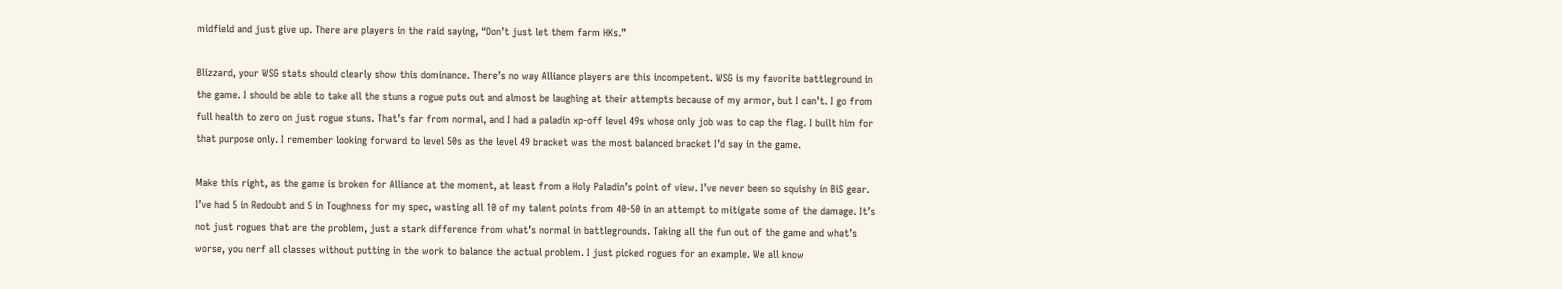midfield and just give up. There are players in the raid saying, “Don’t just let them farm HKs.”

Blizzard, your WSG stats should clearly show this dominance. There’s no way Alliance players are this incompetent. WSG is my favorite battleground in the game. I should be able to take all the stuns a rogue puts out and almost be laughing at their attempts because of my armor, but I can’t. I go from full health to zero on just rogue stuns. That’s far from normal, and I had a paladin xp-off level 49s whose only job was to cap the flag. I built him for that purpose only. I remember looking forward to level 50s as the level 49 bracket was the most balanced bracket I’d say in the game.

Make this right, as the game is broken for Alliance at the moment, at least from a Holy Paladin’s point of view. I’ve never been so squishy in BiS gear. I’ve had 5 in Redoubt and 5 in Toughness for my spec, wasting all 10 of my talent points from 40-50 in an attempt to mitigate some of the damage. It’s not just rogues that are the problem, just a stark difference from what’s normal in battlegrounds. Taking all the fun out of the game and what’s worse, you nerf all classes without putting in the work to balance the actual problem. I just picked rogues for an example. We all know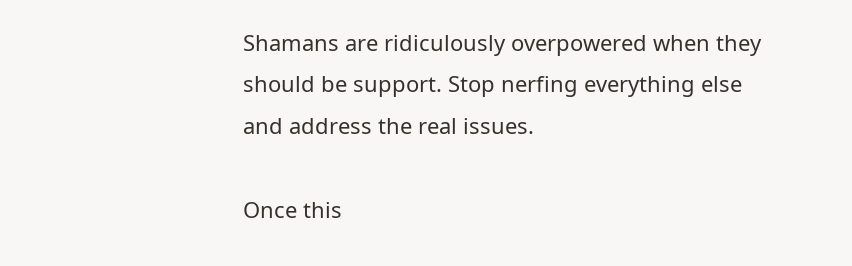Shamans are ridiculously overpowered when they should be support. Stop nerfing everything else and address the real issues.

Once this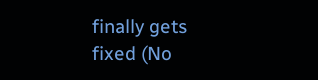finally gets fixed (No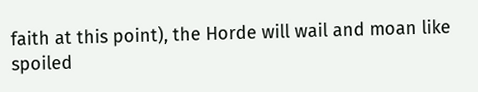faith at this point), the Horde will wail and moan like spoiled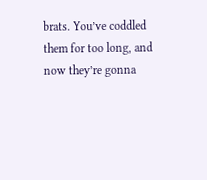brats. You’ve coddled them for too long, and now they’re gonna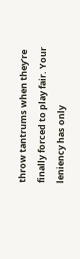throw tantrums when they’re finally forced to play fair. Your leniency has only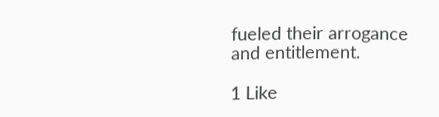fueled their arrogance and entitlement.

1 Like